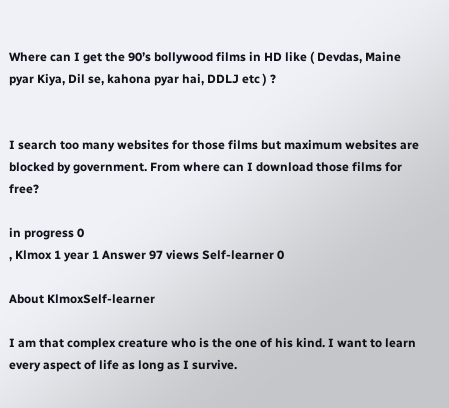Where can I get the 90’s bollywood films in HD like ( Devdas, Maine pyar Kiya, Dil se, kahona pyar hai, DDLJ etc ) ?


I search too many websites for those films but maximum websites are blocked by government. From where can I download those films for free?

in progress 0
, Klmox 1 year 1 Answer 97 views Self-learner 0

About KlmoxSelf-learner

I am that complex creature who is the one of his kind. I want to learn every aspect of life as long as I survive.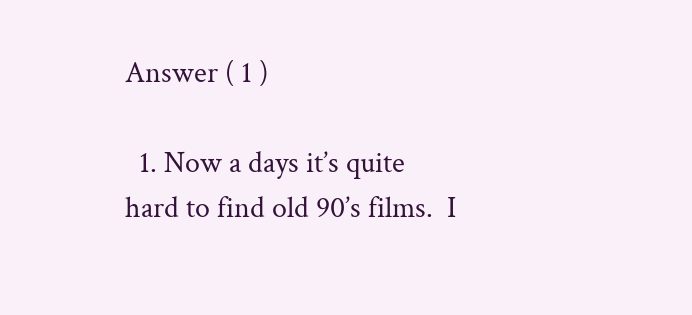Answer ( 1 )

  1. Now a days it’s quite hard to find old 90’s films.  I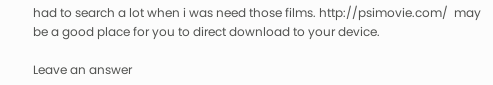had to search a lot when i was need those films. http://psimovie.com/  may be a good place for you to direct download to your device.

Leave an answer